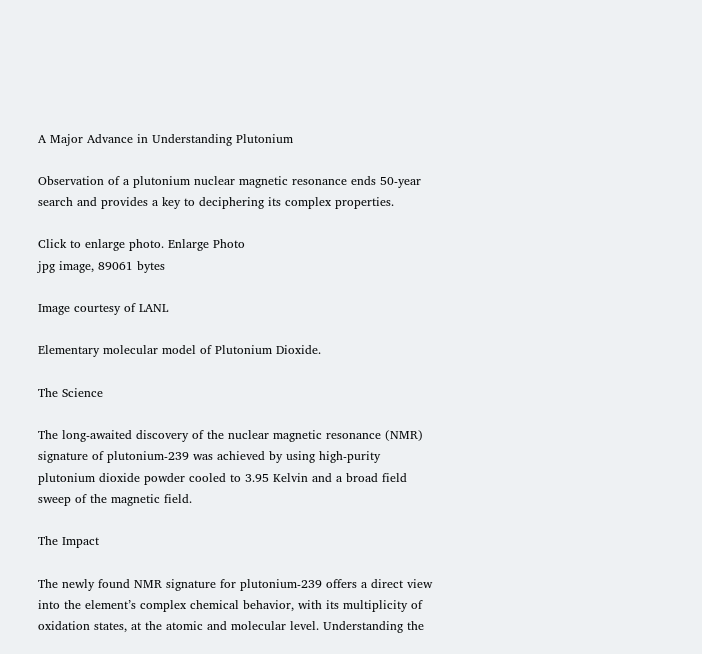A Major Advance in Understanding Plutonium

Observation of a plutonium nuclear magnetic resonance ends 50-year search and provides a key to deciphering its complex properties.

Click to enlarge photo. Enlarge Photo
jpg image, 89061 bytes

Image courtesy of LANL

Elementary molecular model of Plutonium Dioxide.

The Science

The long-awaited discovery of the nuclear magnetic resonance (NMR) signature of plutonium-239 was achieved by using high-purity plutonium dioxide powder cooled to 3.95 Kelvin and a broad field sweep of the magnetic field.

The Impact

The newly found NMR signature for plutonium-239 offers a direct view into the element’s complex chemical behavior, with its multiplicity of oxidation states, at the atomic and molecular level. Understanding the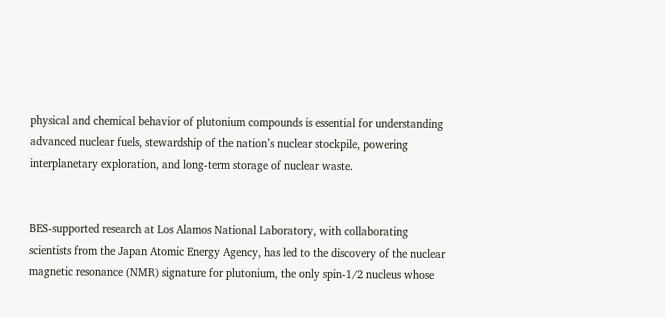physical and chemical behavior of plutonium compounds is essential for understanding advanced nuclear fuels, stewardship of the nation’s nuclear stockpile, powering interplanetary exploration, and long-term storage of nuclear waste.


BES-supported research at Los Alamos National Laboratory, with collaborating scientists from the Japan Atomic Energy Agency, has led to the discovery of the nuclear magnetic resonance (NMR) signature for plutonium, the only spin-1/2 nucleus whose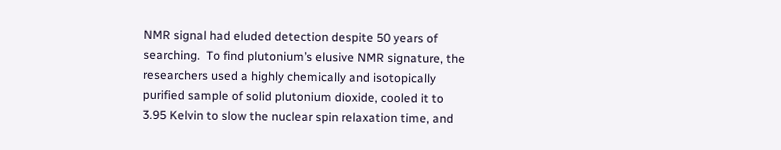NMR signal had eluded detection despite 50 years of searching.  To find plutonium’s elusive NMR signature, the researchers used a highly chemically and isotopically purified sample of solid plutonium dioxide, cooled it to 3.95 Kelvin to slow the nuclear spin relaxation time, and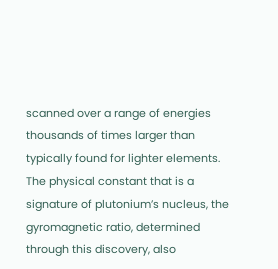scanned over a range of energies thousands of times larger than typically found for lighter elements.  The physical constant that is a signature of plutonium’s nucleus, the gyromagnetic ratio, determined through this discovery, also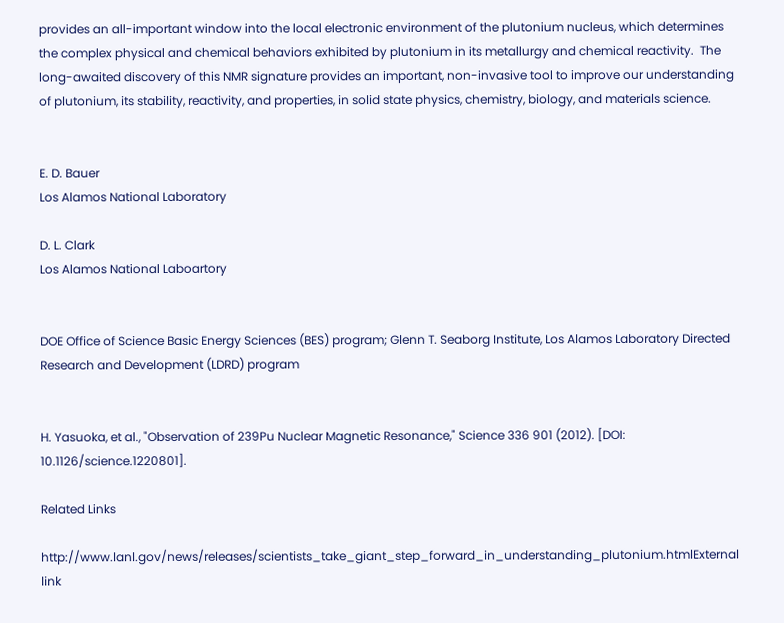provides an all-important window into the local electronic environment of the plutonium nucleus, which determines the complex physical and chemical behaviors exhibited by plutonium in its metallurgy and chemical reactivity.  The long-awaited discovery of this NMR signature provides an important, non-invasive tool to improve our understanding of plutonium, its stability, reactivity, and properties, in solid state physics, chemistry, biology, and materials science.


E. D. Bauer
Los Alamos National Laboratory

D. L. Clark
Los Alamos National Laboartory


DOE Office of Science Basic Energy Sciences (BES) program; Glenn T. Seaborg Institute, Los Alamos Laboratory Directed Research and Development (LDRD) program


H. Yasuoka, et al., "Observation of 239Pu Nuclear Magnetic Resonance," Science 336 901 (2012). [DOI: 10.1126/science.1220801].

Related Links

http://www.lanl.gov/news/releases/scientists_take_giant_step_forward_in_understanding_plutonium.htmlExternal link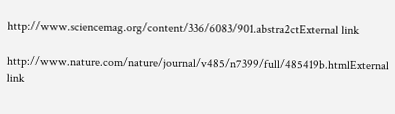http://www.sciencemag.org/content/336/6083/901.abstra2ctExternal link

http://www.nature.com/nature/journal/v485/n7399/full/485419b.htmlExternal link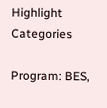Highlight Categories

Program: BES,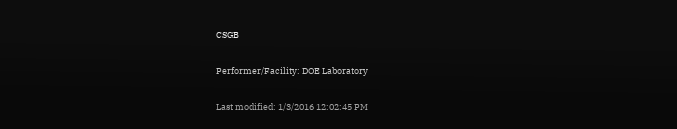CSGB

Performer/Facility: DOE Laboratory

Last modified: 1/3/2016 12:02:45 PM